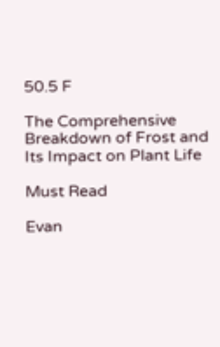50.5 F

The Comprehensive Breakdown of Frost and Its Impact on Plant Life

Must Read

Evan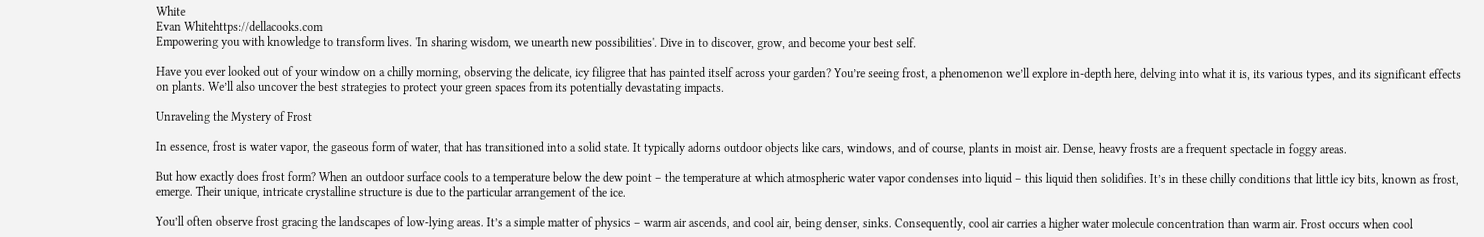White
Evan Whitehttps://dellacooks.com
Empowering you with knowledge to transform lives. 'In sharing wisdom, we unearth new possibilities'. Dive in to discover, grow, and become your best self.

Have you ever looked out of your window on a chilly morning, observing the delicate, icy filigree that has painted itself across your garden? You’re seeing frost, a phenomenon we’ll explore in-depth here, delving into what it is, its various types, and its significant effects on plants. We’ll also uncover the best strategies to protect your green spaces from its potentially devastating impacts.

Unraveling the Mystery of Frost

In essence, frost is water vapor, the gaseous form of water, that has transitioned into a solid state. It typically adorns outdoor objects like cars, windows, and of course, plants in moist air. Dense, heavy frosts are a frequent spectacle in foggy areas.

But how exactly does frost form? When an outdoor surface cools to a temperature below the dew point – the temperature at which atmospheric water vapor condenses into liquid – this liquid then solidifies. It’s in these chilly conditions that little icy bits, known as frost, emerge. Their unique, intricate crystalline structure is due to the particular arrangement of the ice.

You’ll often observe frost gracing the landscapes of low-lying areas. It’s a simple matter of physics – warm air ascends, and cool air, being denser, sinks. Consequently, cool air carries a higher water molecule concentration than warm air. Frost occurs when cool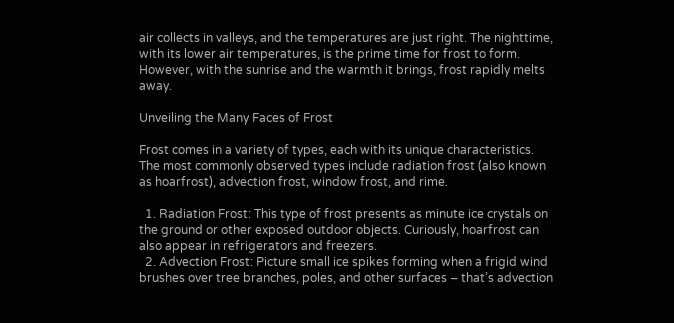air collects in valleys, and the temperatures are just right. The nighttime, with its lower air temperatures, is the prime time for frost to form. However, with the sunrise and the warmth it brings, frost rapidly melts away.

Unveiling the Many Faces of Frost

Frost comes in a variety of types, each with its unique characteristics. The most commonly observed types include radiation frost (also known as hoarfrost), advection frost, window frost, and rime.

  1. Radiation Frost: This type of frost presents as minute ice crystals on the ground or other exposed outdoor objects. Curiously, hoarfrost can also appear in refrigerators and freezers.
  2. Advection Frost: Picture small ice spikes forming when a frigid wind brushes over tree branches, poles, and other surfaces – that’s advection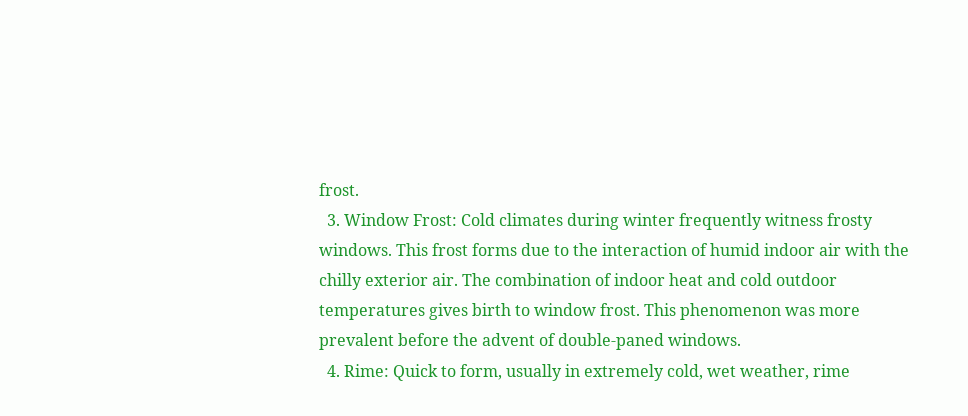frost.
  3. Window Frost: Cold climates during winter frequently witness frosty windows. This frost forms due to the interaction of humid indoor air with the chilly exterior air. The combination of indoor heat and cold outdoor temperatures gives birth to window frost. This phenomenon was more prevalent before the advent of double-paned windows.
  4. Rime: Quick to form, usually in extremely cold, wet weather, rime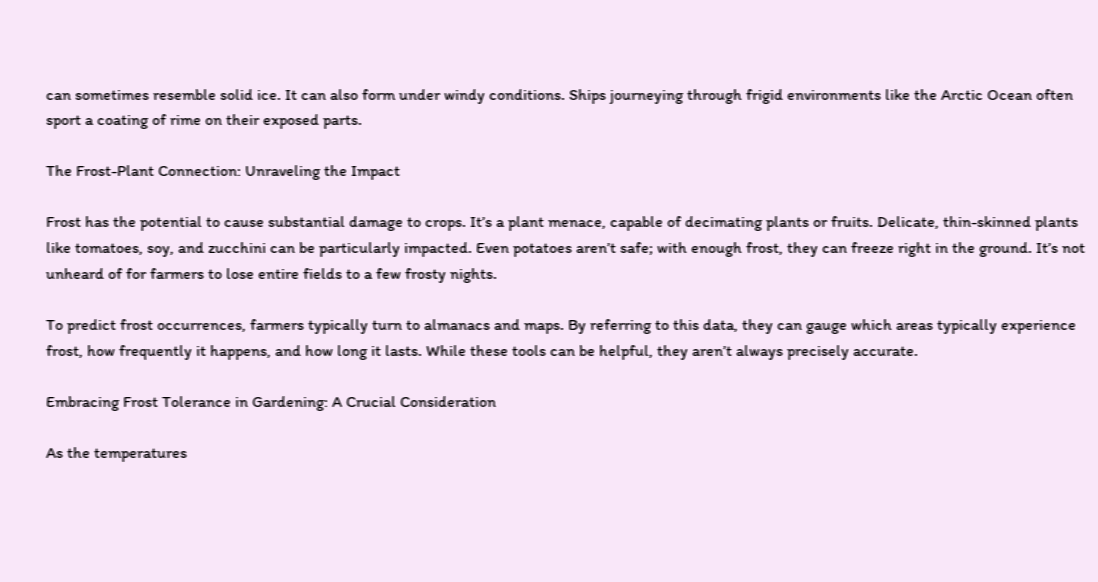can sometimes resemble solid ice. It can also form under windy conditions. Ships journeying through frigid environments like the Arctic Ocean often sport a coating of rime on their exposed parts.

The Frost-Plant Connection: Unraveling the Impact

Frost has the potential to cause substantial damage to crops. It’s a plant menace, capable of decimating plants or fruits. Delicate, thin-skinned plants like tomatoes, soy, and zucchini can be particularly impacted. Even potatoes aren’t safe; with enough frost, they can freeze right in the ground. It’s not unheard of for farmers to lose entire fields to a few frosty nights.

To predict frost occurrences, farmers typically turn to almanacs and maps. By referring to this data, they can gauge which areas typically experience frost, how frequently it happens, and how long it lasts. While these tools can be helpful, they aren’t always precisely accurate.

Embracing Frost Tolerance in Gardening: A Crucial Consideration

As the temperatures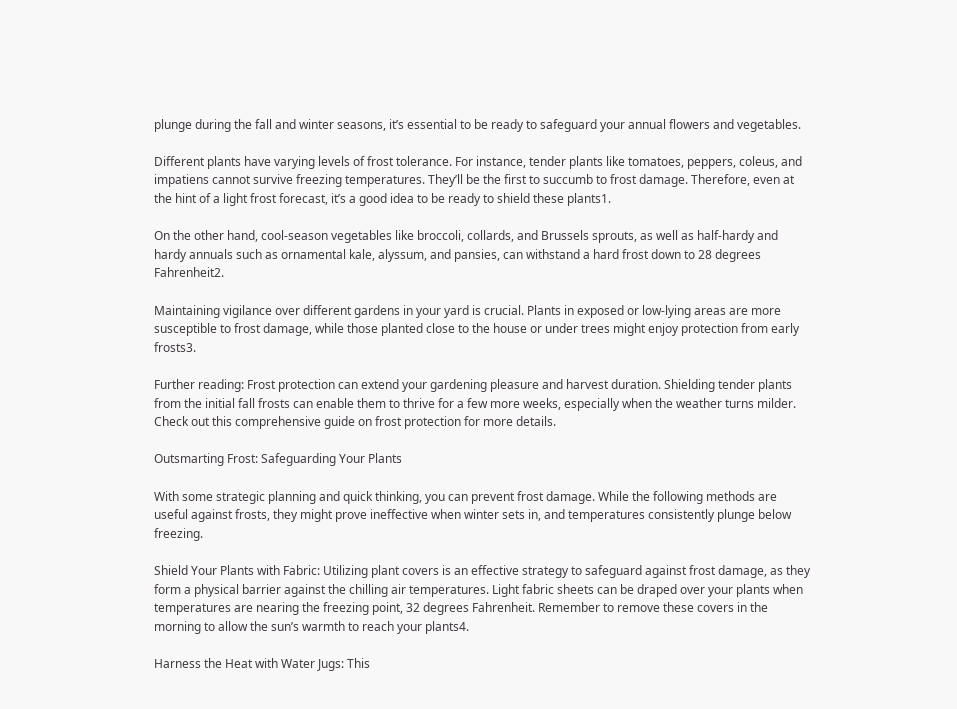plunge during the fall and winter seasons, it’s essential to be ready to safeguard your annual flowers and vegetables.

Different plants have varying levels of frost tolerance. For instance, tender plants like tomatoes, peppers, coleus, and impatiens cannot survive freezing temperatures. They’ll be the first to succumb to frost damage. Therefore, even at the hint of a light frost forecast, it’s a good idea to be ready to shield these plants1.

On the other hand, cool-season vegetables like broccoli, collards, and Brussels sprouts, as well as half-hardy and hardy annuals such as ornamental kale, alyssum, and pansies, can withstand a hard frost down to 28 degrees Fahrenheit2.

Maintaining vigilance over different gardens in your yard is crucial. Plants in exposed or low-lying areas are more susceptible to frost damage, while those planted close to the house or under trees might enjoy protection from early frosts3.

Further reading: Frost protection can extend your gardening pleasure and harvest duration. Shielding tender plants from the initial fall frosts can enable them to thrive for a few more weeks, especially when the weather turns milder. Check out this comprehensive guide on frost protection for more details.

Outsmarting Frost: Safeguarding Your Plants

With some strategic planning and quick thinking, you can prevent frost damage. While the following methods are useful against frosts, they might prove ineffective when winter sets in, and temperatures consistently plunge below freezing.

Shield Your Plants with Fabric: Utilizing plant covers is an effective strategy to safeguard against frost damage, as they form a physical barrier against the chilling air temperatures. Light fabric sheets can be draped over your plants when temperatures are nearing the freezing point, 32 degrees Fahrenheit. Remember to remove these covers in the morning to allow the sun’s warmth to reach your plants4.

Harness the Heat with Water Jugs: This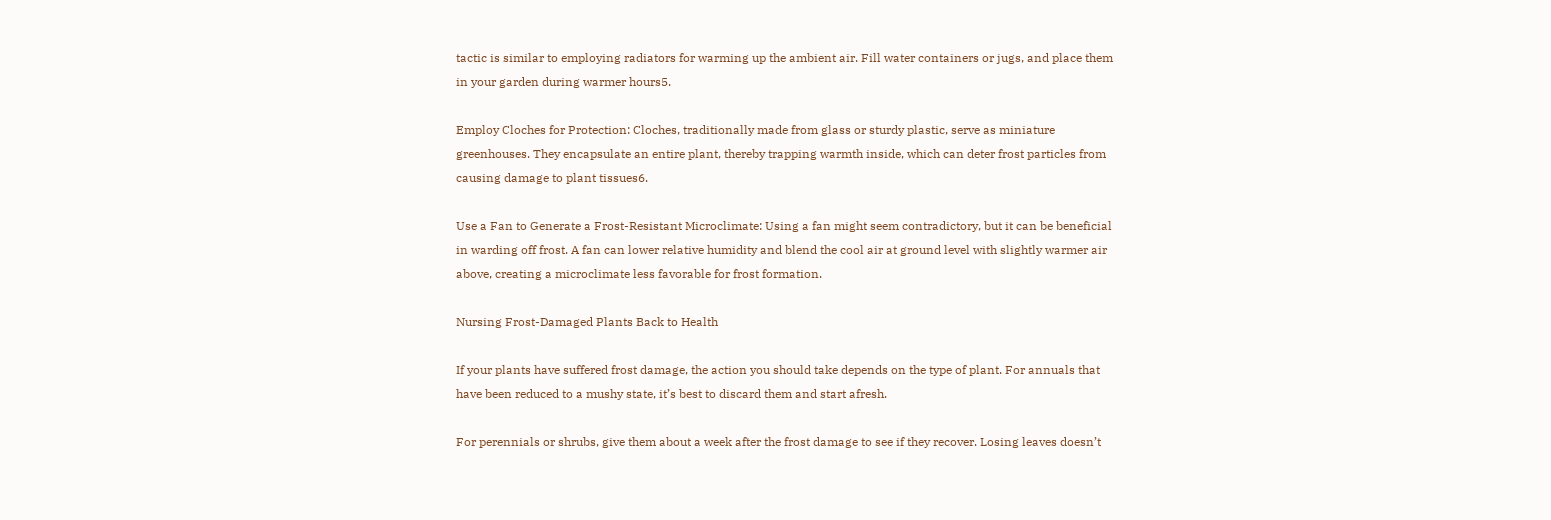tactic is similar to employing radiators for warming up the ambient air. Fill water containers or jugs, and place them in your garden during warmer hours5.

Employ Cloches for Protection: Cloches, traditionally made from glass or sturdy plastic, serve as miniature greenhouses. They encapsulate an entire plant, thereby trapping warmth inside, which can deter frost particles from causing damage to plant tissues6.

Use a Fan to Generate a Frost-Resistant Microclimate: Using a fan might seem contradictory, but it can be beneficial in warding off frost. A fan can lower relative humidity and blend the cool air at ground level with slightly warmer air above, creating a microclimate less favorable for frost formation.

Nursing Frost-Damaged Plants Back to Health

If your plants have suffered frost damage, the action you should take depends on the type of plant. For annuals that have been reduced to a mushy state, it’s best to discard them and start afresh.

For perennials or shrubs, give them about a week after the frost damage to see if they recover. Losing leaves doesn’t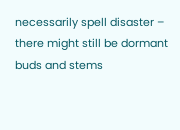necessarily spell disaster – there might still be dormant buds and stems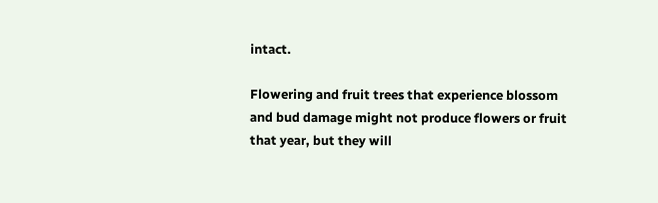intact.

Flowering and fruit trees that experience blossom and bud damage might not produce flowers or fruit that year, but they will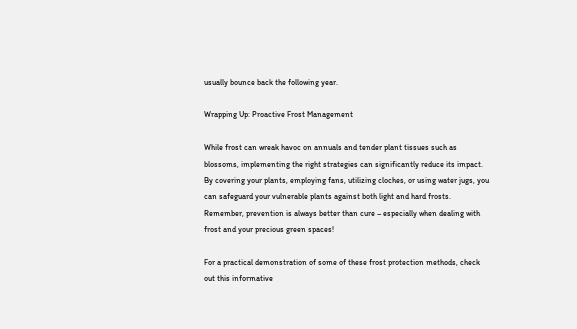usually bounce back the following year.

Wrapping Up: Proactive Frost Management

While frost can wreak havoc on annuals and tender plant tissues such as blossoms, implementing the right strategies can significantly reduce its impact. By covering your plants, employing fans, utilizing cloches, or using water jugs, you can safeguard your vulnerable plants against both light and hard frosts. Remember, prevention is always better than cure – especially when dealing with frost and your precious green spaces!

For a practical demonstration of some of these frost protection methods, check out this informative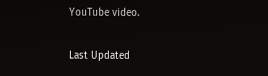YouTube video.

Last Updated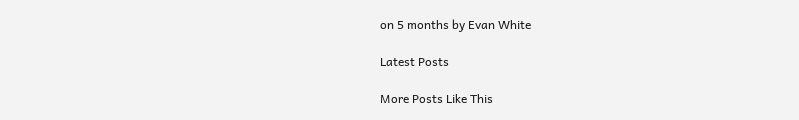on 5 months by Evan White

Latest Posts

More Posts Like This